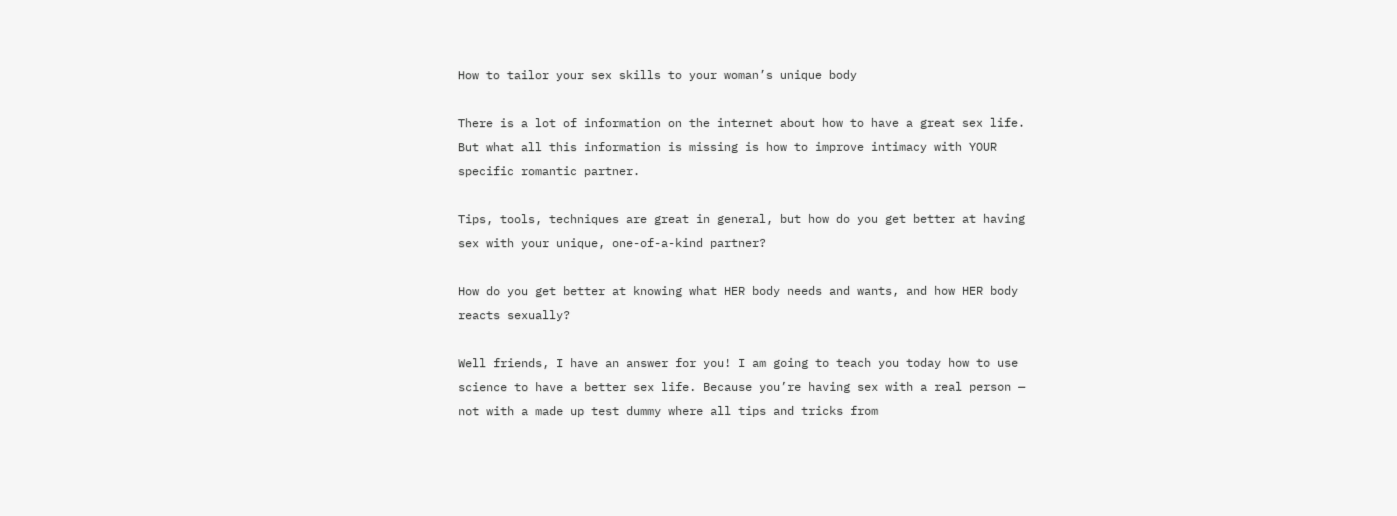How to tailor your sex skills to your woman’s unique body

There is a lot of information on the internet about how to have a great sex life. But what all this information is missing is how to improve intimacy with YOUR specific romantic partner.

Tips, tools, techniques are great in general, but how do you get better at having sex with your unique, one-of-a-kind partner?

How do you get better at knowing what HER body needs and wants, and how HER body reacts sexually?

Well friends, I have an answer for you! I am going to teach you today how to use science to have a better sex life. Because you’re having sex with a real person — not with a made up test dummy where all tips and tricks from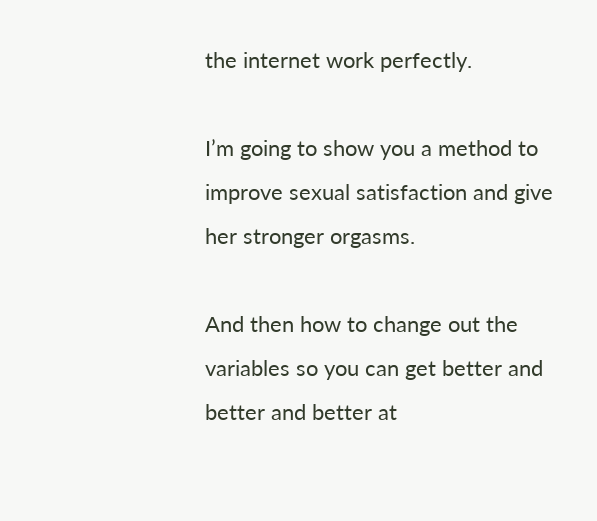the internet work perfectly.

I’m going to show you a method to improve sexual satisfaction and give her stronger orgasms.

And then how to change out the variables so you can get better and better and better at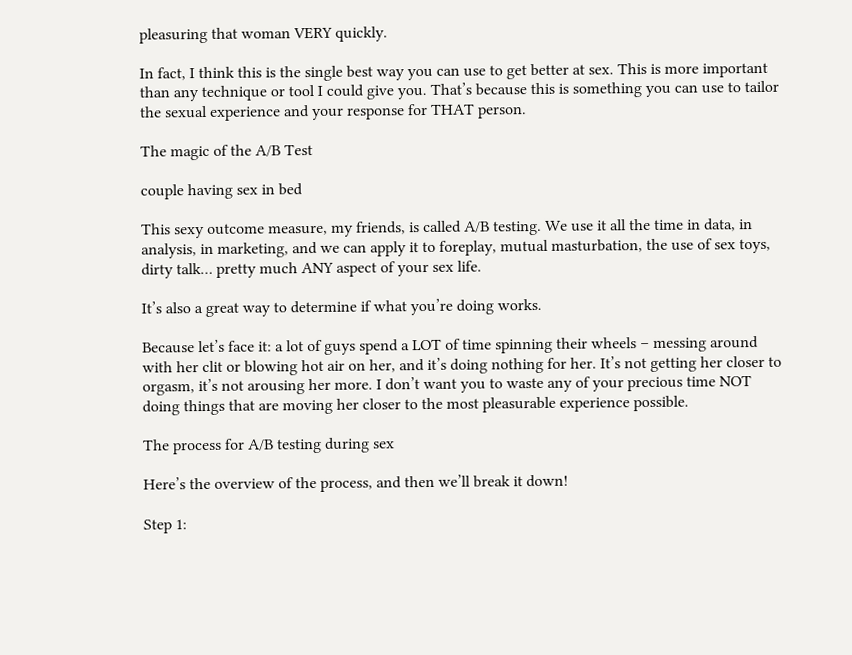pleasuring that woman VERY quickly.

In fact, I think this is the single best way you can use to get better at sex. This is more important than any technique or tool I could give you. That’s because this is something you can use to tailor the sexual experience and your response for THAT person.

The magic of the A/B Test

couple having sex in bed

This sexy outcome measure, my friends, is called A/B testing. We use it all the time in data, in analysis, in marketing, and we can apply it to foreplay, mutual masturbation, the use of sex toys, dirty talk… pretty much ANY aspect of your sex life.

It’s also a great way to determine if what you’re doing works.

Because let’s face it: a lot of guys spend a LOT of time spinning their wheels – messing around with her clit or blowing hot air on her, and it’s doing nothing for her. It’s not getting her closer to orgasm, it’s not arousing her more. I don’t want you to waste any of your precious time NOT doing things that are moving her closer to the most pleasurable experience possible.

The process for A/B testing during sex

Here’s the overview of the process, and then we’ll break it down!

Step 1: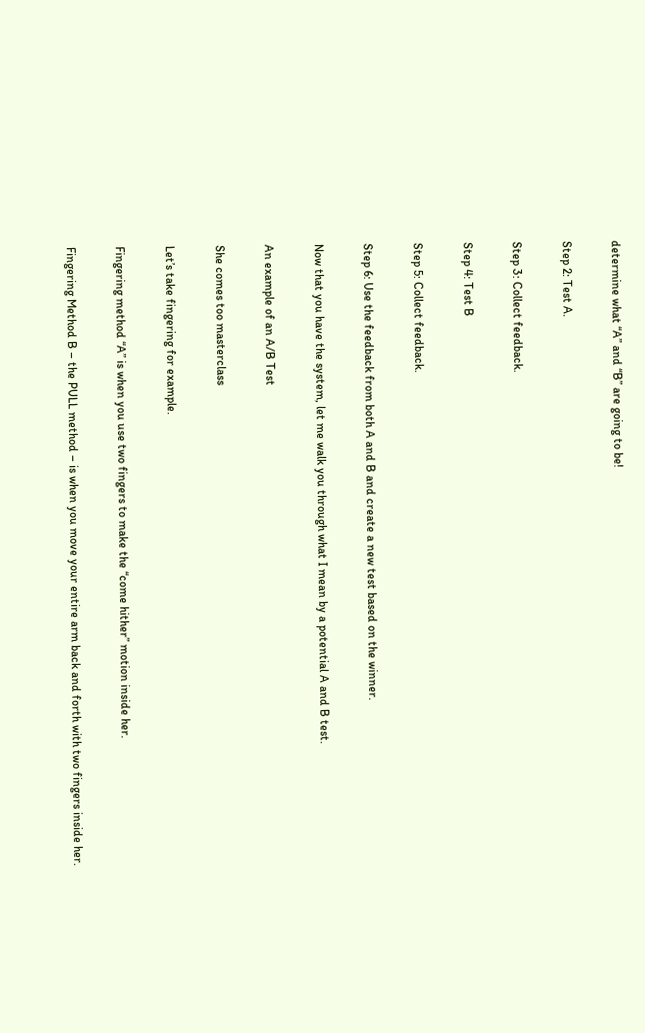determine what “A” and “B” are going to be!

Step 2: Test A.

Step 3: Collect feedback.

Step 4: Test B

Step 5: Collect feedback.

Step 6: Use the feedback from both A and B and create a new test based on the winner.

Now that you have the system, let me walk you through what I mean by a potential A and B test.

An example of an A/B Test

She comes too masterclass

Let’s take fingering for example.

Fingering method “A” is when you use two fingers to make the “come hither” motion inside her.

Fingering Method B – the PULL method – is when you move your entire arm back and forth with two fingers inside her.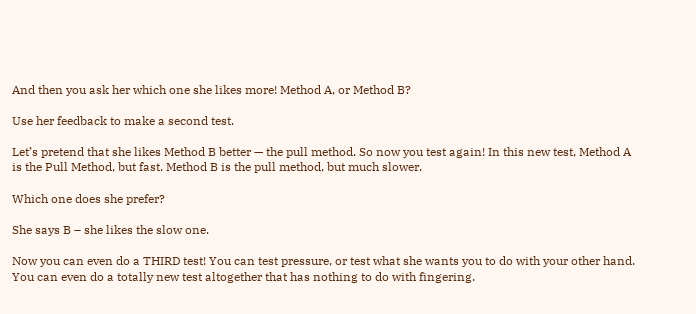And then you ask her which one she likes more! Method A, or Method B?

Use her feedback to make a second test.

Let’s pretend that she likes Method B better — the pull method. So now you test again! In this new test, Method A is the Pull Method, but fast. Method B is the pull method, but much slower.

Which one does she prefer?

She says B – she likes the slow one.

Now you can even do a THIRD test! You can test pressure, or test what she wants you to do with your other hand. You can even do a totally new test altogether that has nothing to do with fingering.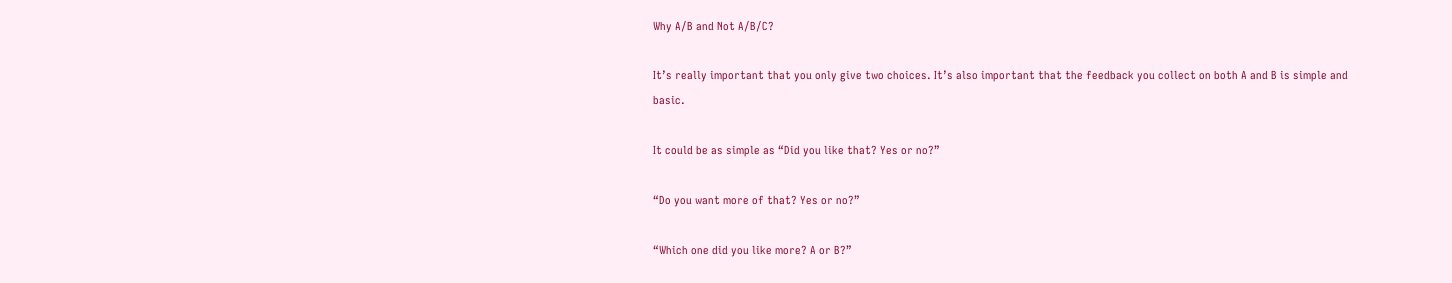Why A/B and Not A/B/C?

It’s really important that you only give two choices. It’s also important that the feedback you collect on both A and B is simple and basic.

It could be as simple as “Did you like that? Yes or no?”

“Do you want more of that? Yes or no?”

“Which one did you like more? A or B?”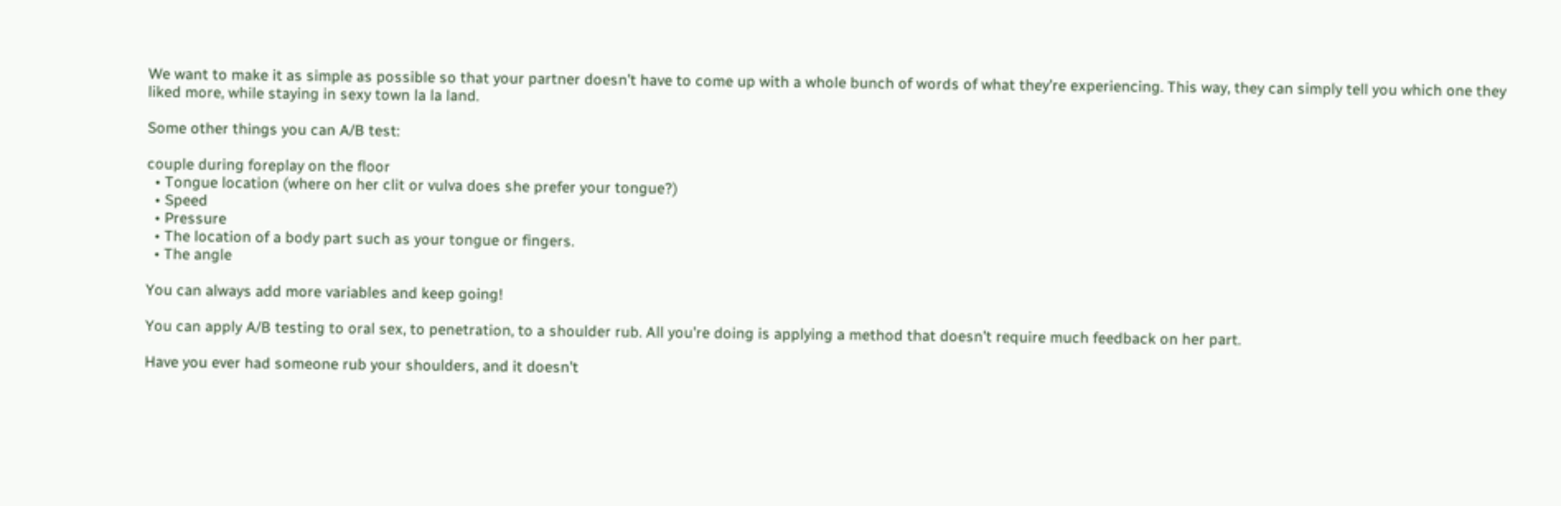We want to make it as simple as possible so that your partner doesn’t have to come up with a whole bunch of words of what they’re experiencing. This way, they can simply tell you which one they liked more, while staying in sexy town la la land.

Some other things you can A/B test:

couple during foreplay on the floor
  • Tongue location (where on her clit or vulva does she prefer your tongue?)
  • Speed
  • Pressure
  • The location of a body part such as your tongue or fingers.
  • The angle

You can always add more variables and keep going!

You can apply A/B testing to oral sex, to penetration, to a shoulder rub. All you’re doing is applying a method that doesn’t require much feedback on her part.

Have you ever had someone rub your shoulders, and it doesn’t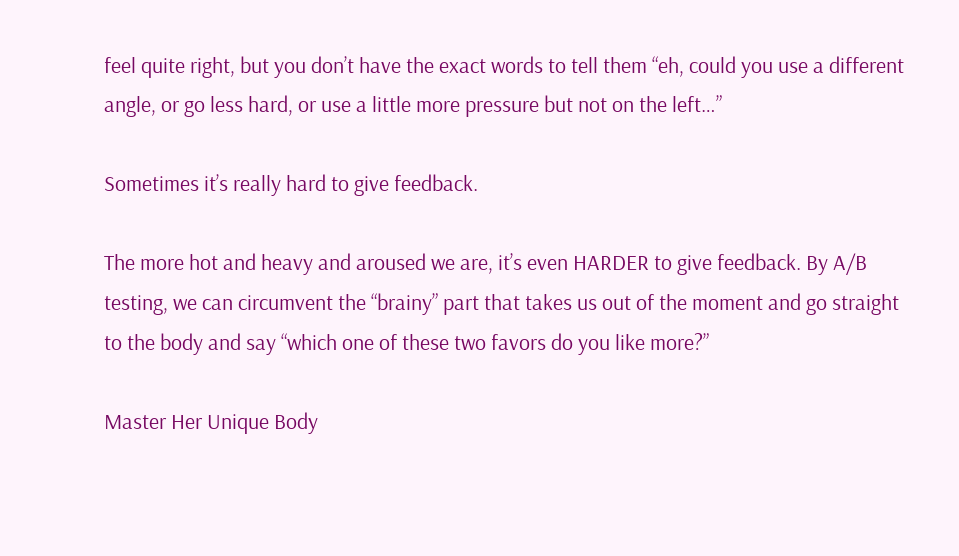feel quite right, but you don’t have the exact words to tell them “eh, could you use a different angle, or go less hard, or use a little more pressure but not on the left…”

Sometimes it’s really hard to give feedback.

The more hot and heavy and aroused we are, it’s even HARDER to give feedback. By A/B testing, we can circumvent the “brainy” part that takes us out of the moment and go straight to the body and say “which one of these two favors do you like more?”

Master Her Unique Body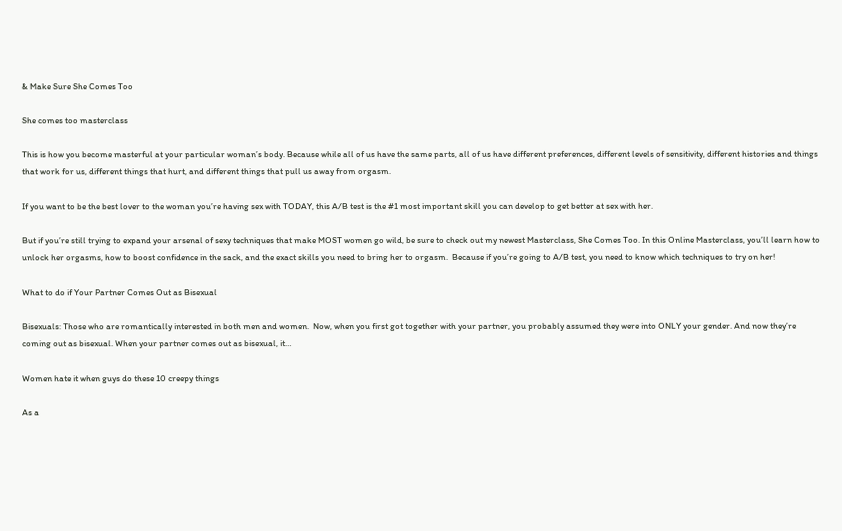& Make Sure She Comes Too

She comes too masterclass

This is how you become masterful at your particular woman’s body. Because while all of us have the same parts, all of us have different preferences, different levels of sensitivity, different histories and things that work for us, different things that hurt, and different things that pull us away from orgasm.

If you want to be the best lover to the woman you’re having sex with TODAY, this A/B test is the #1 most important skill you can develop to get better at sex with her.

But if you’re still trying to expand your arsenal of sexy techniques that make MOST women go wild, be sure to check out my newest Masterclass, She Comes Too. In this Online Masterclass, you’ll learn how to unlock her orgasms, how to boost confidence in the sack, and the exact skills you need to bring her to orgasm.  Because if you’re going to A/B test, you need to know which techniques to try on her!

What to do if Your Partner Comes Out as Bisexual

Bisexuals: Those who are romantically interested in both men and women.  Now, when you first got together with your partner, you probably assumed they were into ONLY your gender. And now they’re coming out as bisexual. When your partner comes out as bisexual, it…

Women hate it when guys do these 10 creepy things

As a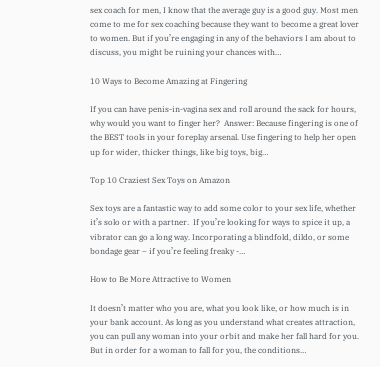sex coach for men, I know that the average guy is a good guy. Most men come to me for sex coaching because they want to become a great lover to women. But if you’re engaging in any of the behaviors I am about to discuss, you might be ruining your chances with…

10 Ways to Become Amazing at Fingering

If you can have penis-in-vagina sex and roll around the sack for hours, why would you want to finger her?  Answer: Because fingering is one of the BEST tools in your foreplay arsenal. Use fingering to help her open up for wider, thicker things, like big toys, big…

Top 10 Craziest Sex Toys on Amazon

Sex toys are a fantastic way to add some color to your sex life, whether it’s solo or with a partner.  If you’re looking for ways to spice it up, a vibrator can go a long way. Incorporating a blindfold, dildo, or some bondage gear – if you’re feeling freaky -…

How to Be More Attractive to Women

It doesn’t matter who you are, what you look like, or how much is in your bank account. As long as you understand what creates attraction, you can pull any woman into your orbit and make her fall hard for you. But in order for a woman to fall for you, the conditions…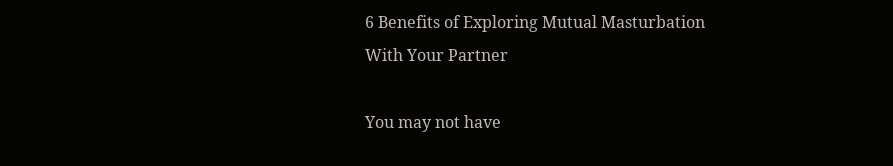6 Benefits of Exploring Mutual Masturbation With Your Partner

You may not have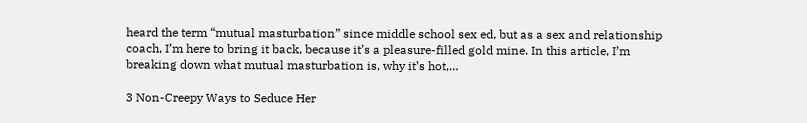heard the term “mutual masturbation” since middle school sex ed, but as a sex and relationship coach, I’m here to bring it back, because it’s a pleasure-filled gold mine. In this article, I’m breaking down what mutual masturbation is, why it’s hot,…

3 Non-Creepy Ways to Seduce Her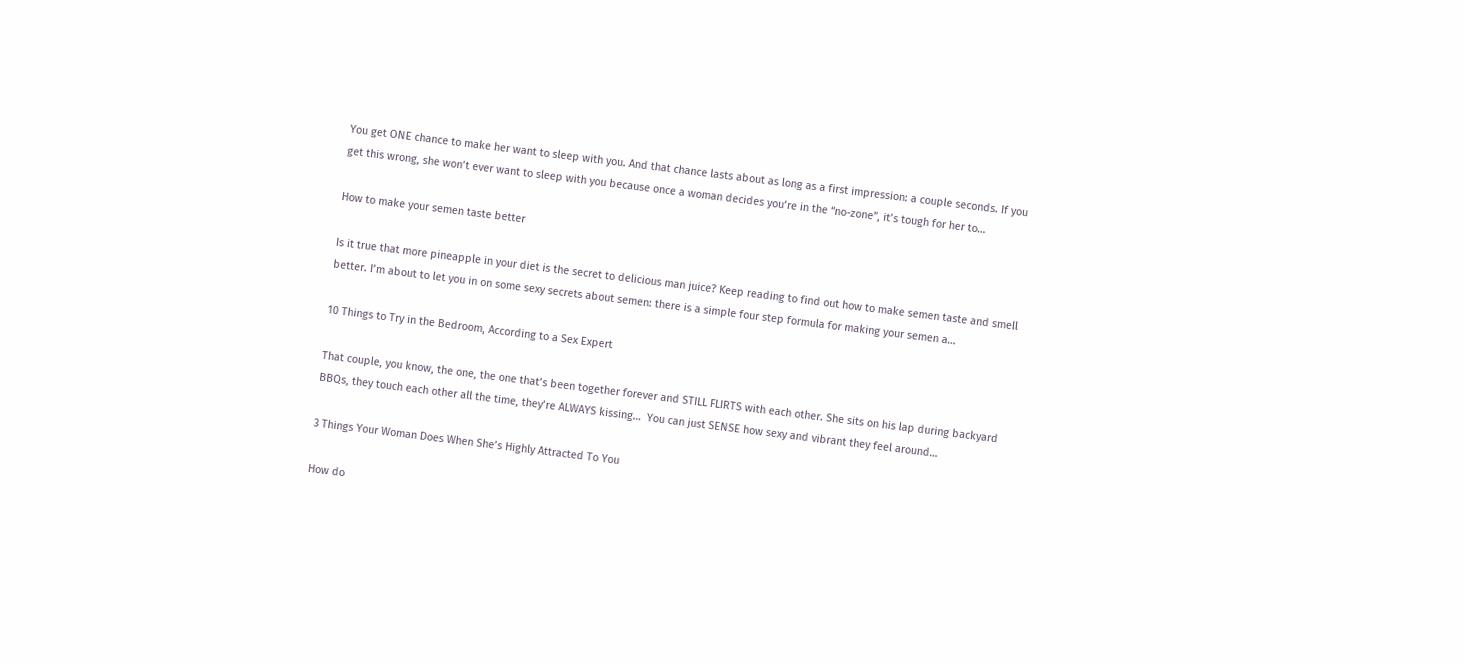You get ONE chance to make her want to sleep with you. And that chance lasts about as long as a first impression: a couple seconds. If you get this wrong, she won’t ever want to sleep with you because once a woman decides you’re in the “no-zone”, it’s tough for her to…

How to make your semen taste better

Is it true that more pineapple in your diet is the secret to delicious man juice? Keep reading to find out how to make semen taste and smell better. I’m about to let you in on some sexy secrets about semen: there is a simple four step formula for making your semen a…

10 Things to Try in the Bedroom, According to a Sex Expert

That couple, you know, the one, the one that’s been together forever and STILL FLIRTS with each other. She sits on his lap during backyard BBQs, they touch each other all the time, they’re ALWAYS kissing…  You can just SENSE how sexy and vibrant they feel around…

3 Things Your Woman Does When She’s Highly Attracted To You

How do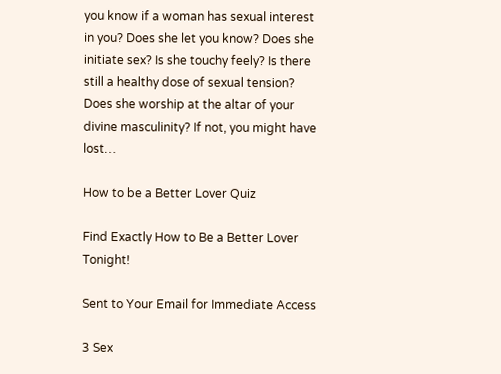you know if a woman has sexual interest in you? Does she let you know? Does she initiate sex? Is she touchy feely? Is there still a healthy dose of sexual tension? Does she worship at the altar of your divine masculinity? If not, you might have lost…

How to be a Better Lover Quiz

Find Exactly How to Be a Better Lover Tonight!

Sent to Your Email for Immediate Access

3 Sex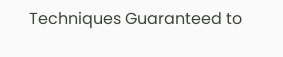Techniques Guaranteed to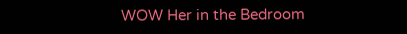WOW Her in the Bedroom